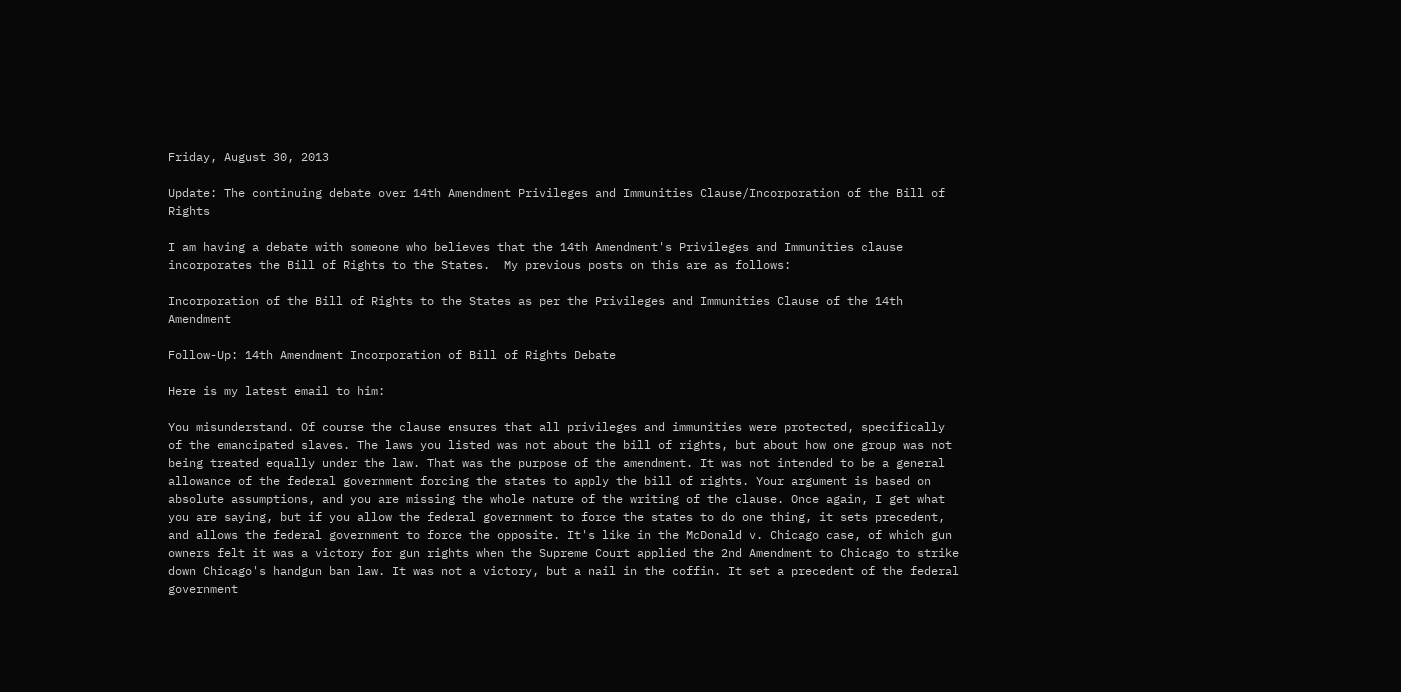Friday, August 30, 2013

Update: The continuing debate over 14th Amendment Privileges and Immunities Clause/Incorporation of the Bill of Rights

I am having a debate with someone who believes that the 14th Amendment's Privileges and Immunities clause incorporates the Bill of Rights to the States.  My previous posts on this are as follows:

Incorporation of the Bill of Rights to the States as per the Privileges and Immunities Clause of the 14th Amendment

Follow-Up: 14th Amendment Incorporation of Bill of Rights Debate

Here is my latest email to him:

You misunderstand. Of course the clause ensures that all privileges and immunities were protected, specifically of the emancipated slaves. The laws you listed was not about the bill of rights, but about how one group was not being treated equally under the law. That was the purpose of the amendment. It was not intended to be a general allowance of the federal government forcing the states to apply the bill of rights. Your argument is based on absolute assumptions, and you are missing the whole nature of the writing of the clause. Once again, I get what you are saying, but if you allow the federal government to force the states to do one thing, it sets precedent, and allows the federal government to force the opposite. It's like in the McDonald v. Chicago case, of which gun owners felt it was a victory for gun rights when the Supreme Court applied the 2nd Amendment to Chicago to strike down Chicago's handgun ban law. It was not a victory, but a nail in the coffin. It set a precedent of the federal government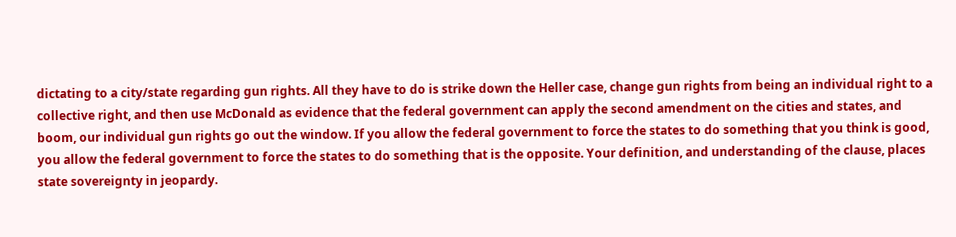dictating to a city/state regarding gun rights. All they have to do is strike down the Heller case, change gun rights from being an individual right to a collective right, and then use McDonald as evidence that the federal government can apply the second amendment on the cities and states, and boom, our individual gun rights go out the window. If you allow the federal government to force the states to do something that you think is good, you allow the federal government to force the states to do something that is the opposite. Your definition, and understanding of the clause, places state sovereignty in jeopardy.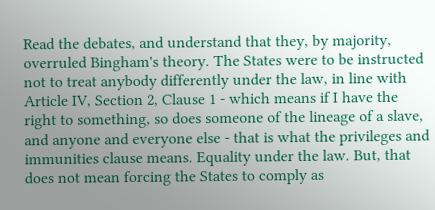Read the debates, and understand that they, by majority, overruled Bingham's theory. The States were to be instructed not to treat anybody differently under the law, in line with Article IV, Section 2, Clause 1 - which means if I have the right to something, so does someone of the lineage of a slave, and anyone and everyone else - that is what the privileges and immunities clause means. Equality under the law. But, that does not mean forcing the States to comply as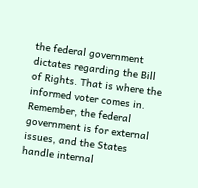the federal government dictates regarding the Bill of Rights. That is where the informed voter comes in. Remember, the federal government is for external issues, and the States handle internal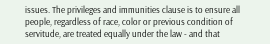issues. The privileges and immunities clause is to ensure all people, regardless of race, color or previous condition of servitude, are treated equally under the law - and that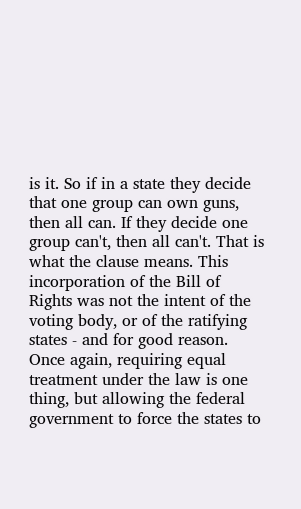is it. So if in a state they decide that one group can own guns, then all can. If they decide one group can't, then all can't. That is what the clause means. This incorporation of the Bill of Rights was not the intent of the voting body, or of the ratifying states - and for good reason. Once again, requiring equal treatment under the law is one thing, but allowing the federal government to force the states to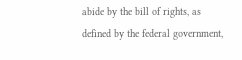abide by the bill of rights, as defined by the federal government,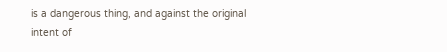is a dangerous thing, and against the original intent of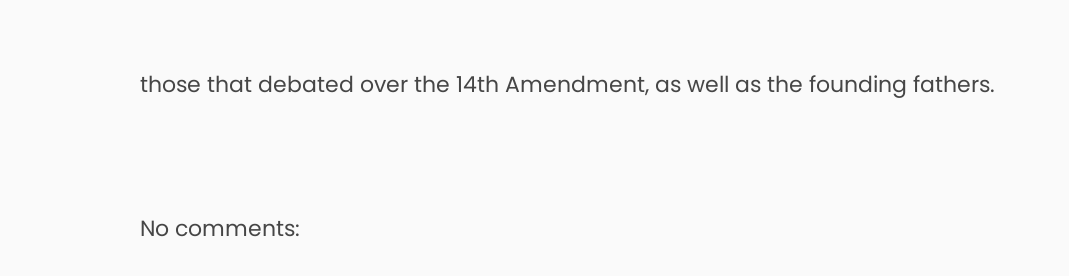those that debated over the 14th Amendment, as well as the founding fathers.



No comments: